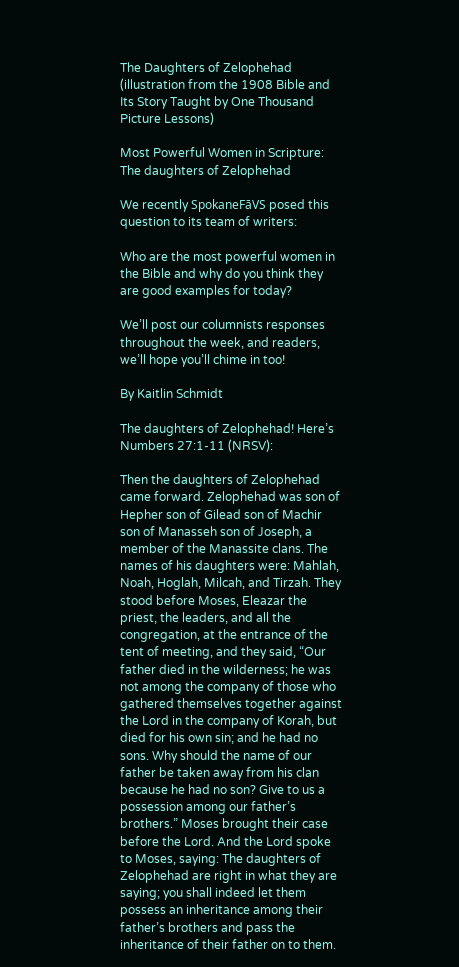The Daughters of Zelophehad (illustration from the 1908 Bible and Its Story Taught by One Thousand Picture Lessons)

Most Powerful Women in Scripture: The daughters of Zelophehad

We recently SpokaneFāVS posed this question to its team of writers:

Who are the most powerful women in the Bible and why do you think they are good examples for today?

We’ll post our columnists responses throughout the week, and readers, we’ll hope you’ll chime in too!

By Kaitlin Schmidt

The daughters of Zelophehad! Here’s Numbers 27:1-11 (NRSV):

Then the daughters of Zelophehad came forward. Zelophehad was son of Hepher son of Gilead son of Machir son of Manasseh son of Joseph, a member of the Manassite clans. The names of his daughters were: Mahlah, Noah, Hoglah, Milcah, and Tirzah. They stood before Moses, Eleazar the priest, the leaders, and all the congregation, at the entrance of the tent of meeting, and they said, “Our father died in the wilderness; he was not among the company of those who gathered themselves together against the Lord in the company of Korah, but died for his own sin; and he had no sons. Why should the name of our father be taken away from his clan because he had no son? Give to us a possession among our father’s brothers.” Moses brought their case before the Lord. And the Lord spoke to Moses, saying: The daughters of Zelophehad are right in what they are saying; you shall indeed let them possess an inheritance among their father’s brothers and pass the inheritance of their father on to them.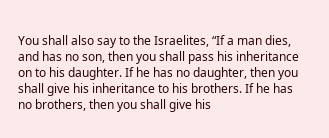You shall also say to the Israelites, “If a man dies, and has no son, then you shall pass his inheritance on to his daughter. If he has no daughter, then you shall give his inheritance to his brothers. If he has no brothers, then you shall give his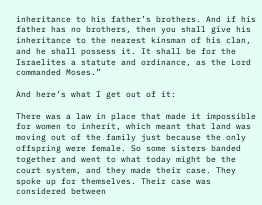inheritance to his father’s brothers. And if his father has no brothers, then you shall give his inheritance to the nearest kinsman of his clan, and he shall possess it. It shall be for the Israelites a statute and ordinance, as the Lord commanded Moses.”

And here’s what I get out of it:

There was a law in place that made it impossible for women to inherit, which meant that land was moving out of the family just because the only offspring were female. So some sisters banded together and went to what today might be the court system, and they made their case. They spoke up for themselves. Their case was considered between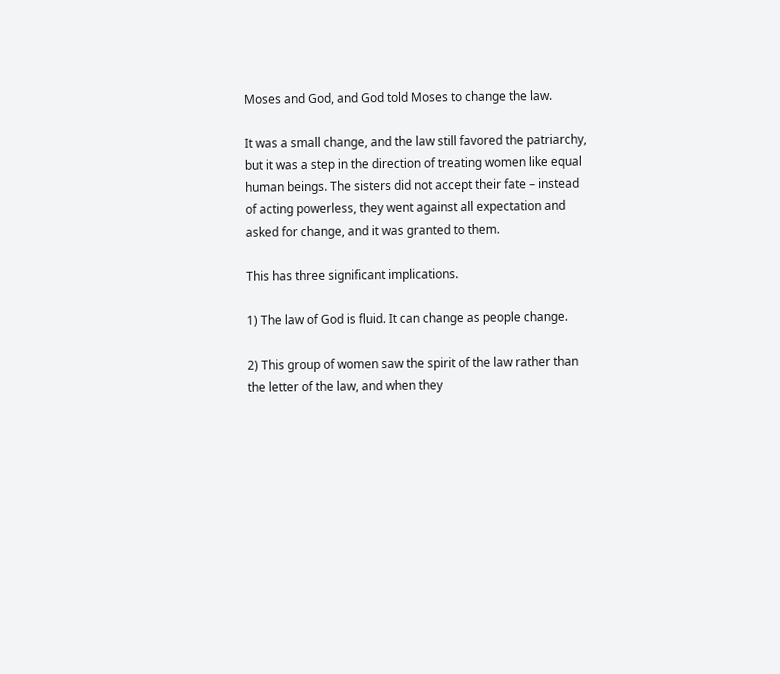Moses and God, and God told Moses to change the law.

It was a small change, and the law still favored the patriarchy, but it was a step in the direction of treating women like equal human beings. The sisters did not accept their fate – instead of acting powerless, they went against all expectation and asked for change, and it was granted to them.

This has three significant implications.

1) The law of God is fluid. It can change as people change.

2) This group of women saw the spirit of the law rather than the letter of the law, and when they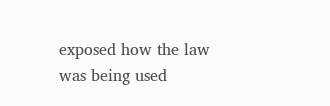exposed how the law was being used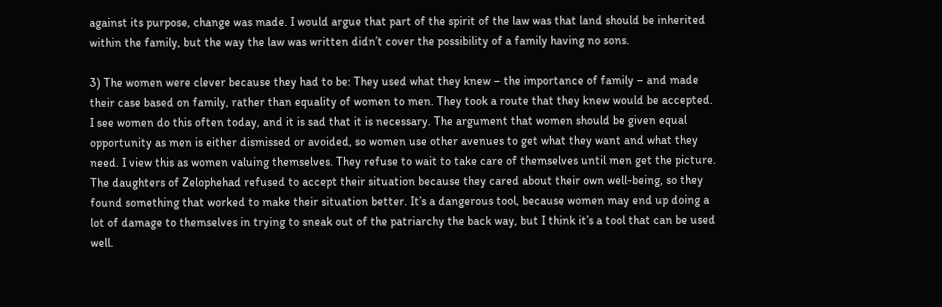against its purpose, change was made. I would argue that part of the spirit of the law was that land should be inherited within the family, but the way the law was written didn’t cover the possibility of a family having no sons.

3) The women were clever because they had to be: They used what they knew – the importance of family – and made their case based on family, rather than equality of women to men. They took a route that they knew would be accepted. I see women do this often today, and it is sad that it is necessary. The argument that women should be given equal opportunity as men is either dismissed or avoided, so women use other avenues to get what they want and what they need. I view this as women valuing themselves. They refuse to wait to take care of themselves until men get the picture. The daughters of Zelophehad refused to accept their situation because they cared about their own well-being, so they found something that worked to make their situation better. It’s a dangerous tool, because women may end up doing a lot of damage to themselves in trying to sneak out of the patriarchy the back way, but I think it’s a tool that can be used well.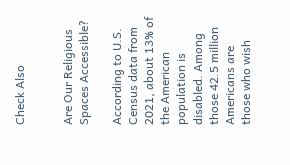Check Also


Are Our Religious Spaces Accessible?

According to U.S. Census data from 2021, about 13% of the American population is disabled. Among those 42.5 million Americans are those who wish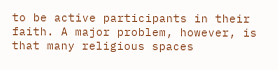to be active participants in their faith. A major problem, however, is that many religious spaces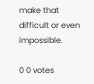make that difficult or even impossible.

0 0 votes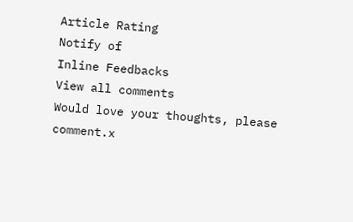Article Rating
Notify of
Inline Feedbacks
View all comments
Would love your thoughts, please comment.x